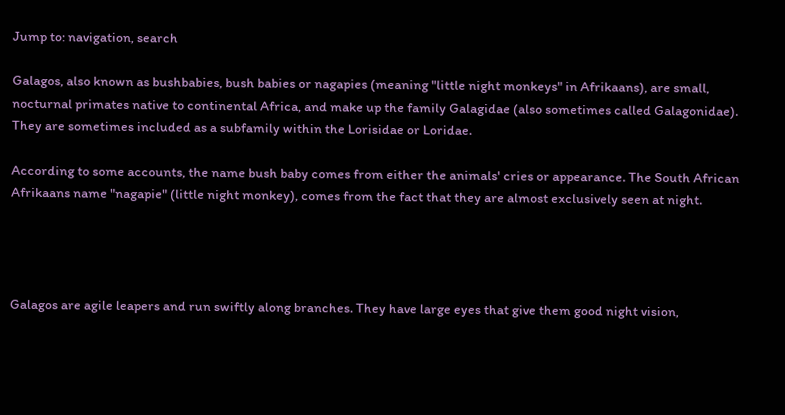Jump to: navigation, search

Galagos, also known as bushbabies, bush babies or nagapies (meaning "little night monkeys" in Afrikaans), are small, nocturnal primates native to continental Africa, and make up the family Galagidae (also sometimes called Galagonidae). They are sometimes included as a subfamily within the Lorisidae or Loridae.

According to some accounts, the name bush baby comes from either the animals' cries or appearance. The South African Afrikaans name "nagapie" (little night monkey), comes from the fact that they are almost exclusively seen at night.




Galagos are agile leapers and run swiftly along branches. They have large eyes that give them good night vision,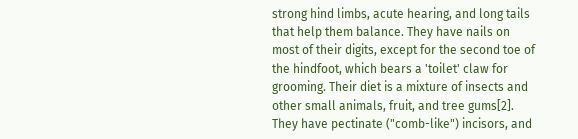strong hind limbs, acute hearing, and long tails that help them balance. They have nails on most of their digits, except for the second toe of the hindfoot, which bears a 'toilet' claw for grooming. Their diet is a mixture of insects and other small animals, fruit, and tree gums[2]. They have pectinate ("comb-like") incisors, and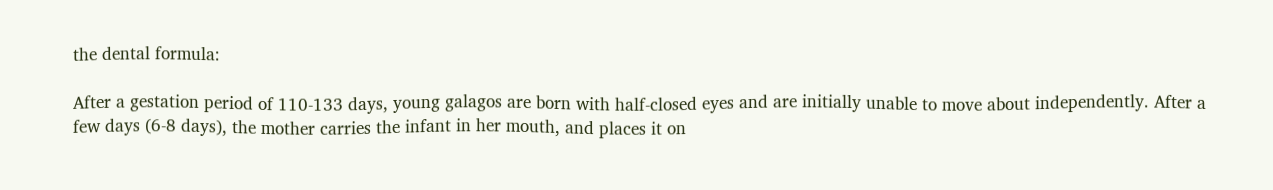the dental formula:

After a gestation period of 110-133 days, young galagos are born with half-closed eyes and are initially unable to move about independently. After a few days (6-8 days), the mother carries the infant in her mouth, and places it on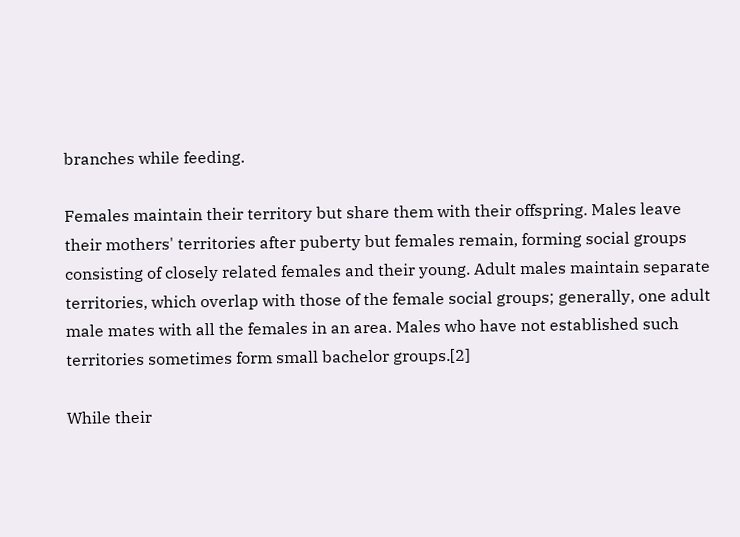branches while feeding.

Females maintain their territory but share them with their offspring. Males leave their mothers' territories after puberty but females remain, forming social groups consisting of closely related females and their young. Adult males maintain separate territories, which overlap with those of the female social groups; generally, one adult male mates with all the females in an area. Males who have not established such territories sometimes form small bachelor groups.[2]

While their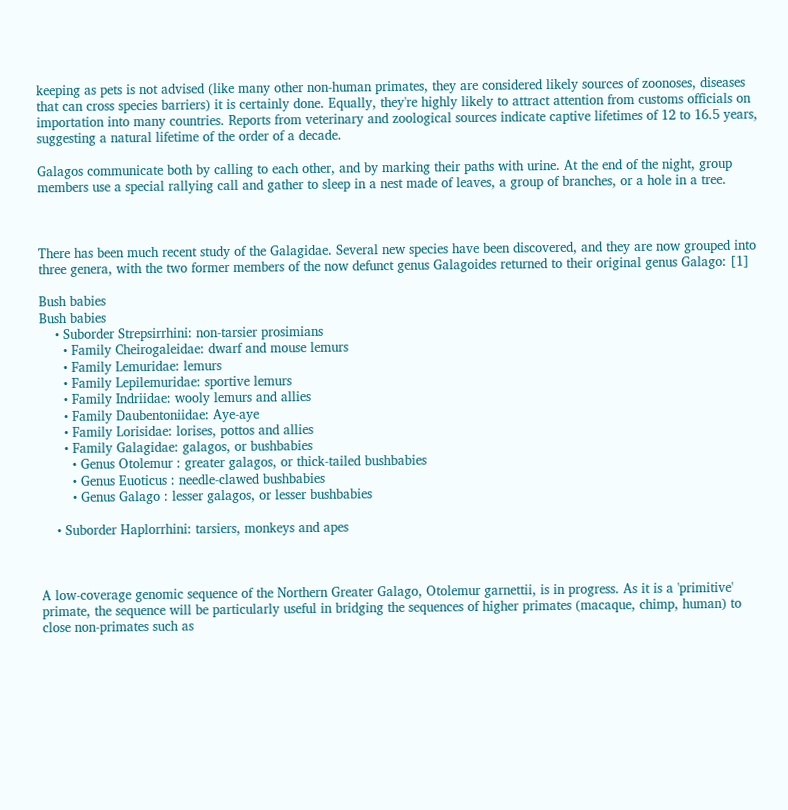keeping as pets is not advised (like many other non-human primates, they are considered likely sources of zoonoses, diseases that can cross species barriers) it is certainly done. Equally, they're highly likely to attract attention from customs officials on importation into many countries. Reports from veterinary and zoological sources indicate captive lifetimes of 12 to 16.5 years, suggesting a natural lifetime of the order of a decade.

Galagos communicate both by calling to each other, and by marking their paths with urine. At the end of the night, group members use a special rallying call and gather to sleep in a nest made of leaves, a group of branches, or a hole in a tree.



There has been much recent study of the Galagidae. Several new species have been discovered, and they are now grouped into three genera, with the two former members of the now defunct genus Galagoides returned to their original genus Galago: [1]

Bush babies
Bush babies
    • Suborder Strepsirrhini: non-tarsier prosimians
      • Family Cheirogaleidae: dwarf and mouse lemurs
      • Family Lemuridae: lemurs
      • Family Lepilemuridae: sportive lemurs
      • Family Indriidae: wooly lemurs and allies
      • Family Daubentoniidae: Aye-aye
      • Family Lorisidae: lorises, pottos and allies
      • Family Galagidae: galagos, or bushbabies
        • Genus Otolemur : greater galagos, or thick-tailed bushbabies
        • Genus Euoticus : needle-clawed bushbabies
        • Genus Galago : lesser galagos, or lesser bushbabies

    • Suborder Haplorrhini: tarsiers, monkeys and apes



A low-coverage genomic sequence of the Northern Greater Galago, Otolemur garnettii, is in progress. As it is a 'primitive' primate, the sequence will be particularly useful in bridging the sequences of higher primates (macaque, chimp, human) to close non-primates such as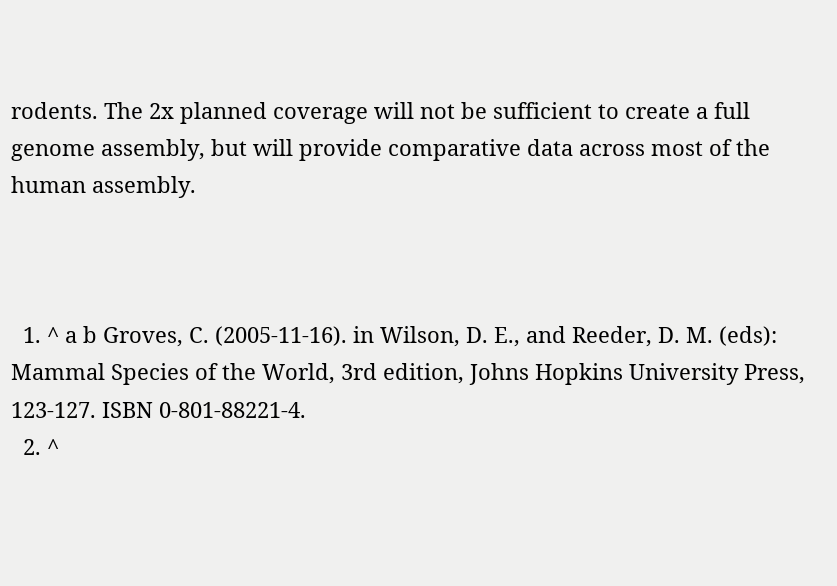rodents. The 2x planned coverage will not be sufficient to create a full genome assembly, but will provide comparative data across most of the human assembly.



  1. ^ a b Groves, C. (2005-11-16). in Wilson, D. E., and Reeder, D. M. (eds): Mammal Species of the World, 3rd edition, Johns Hopkins University Press, 123-127. ISBN 0-801-88221-4.
  2. ^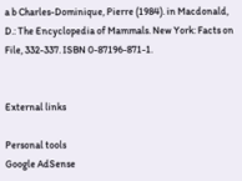a b Charles-Dominique, Pierre (1984). in Macdonald, D.: The Encyclopedia of Mammals. New York: Facts on File, 332-337. ISBN 0-87196-871-1.


External links

Personal tools
Google AdSense